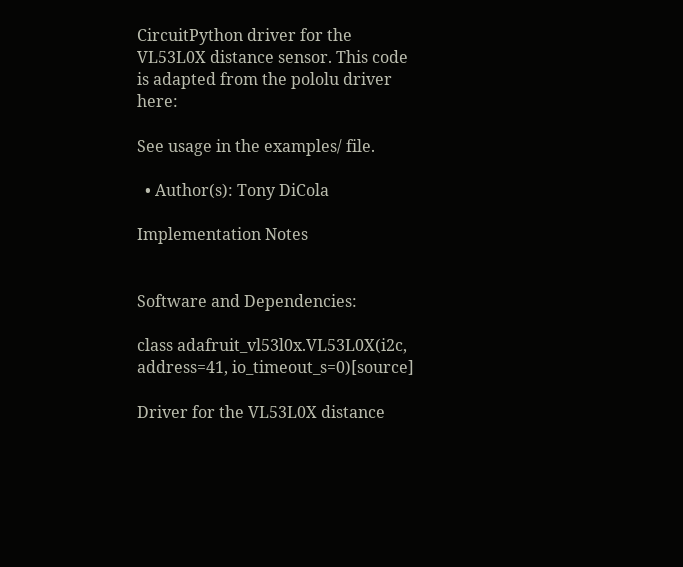CircuitPython driver for the VL53L0X distance sensor. This code is adapted from the pololu driver here:

See usage in the examples/ file.

  • Author(s): Tony DiCola

Implementation Notes


Software and Dependencies:

class adafruit_vl53l0x.VL53L0X(i2c, address=41, io_timeout_s=0)[source]

Driver for the VL53L0X distance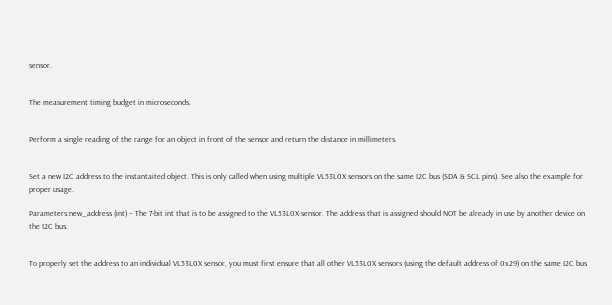sensor.


The measurement timing budget in microseconds.


Perform a single reading of the range for an object in front of the sensor and return the distance in millimeters.


Set a new I2C address to the instantaited object. This is only called when using multiple VL53L0X sensors on the same I2C bus (SDA & SCL pins). See also the example for proper usage.

Parameters:new_address (int) – The 7-bit int that is to be assigned to the VL53L0X sensor. The address that is assigned should NOT be already in use by another device on the I2C bus.


To properly set the address to an individual VL53L0X sensor, you must first ensure that all other VL53L0X sensors (using the default address of 0x29) on the same I2C bus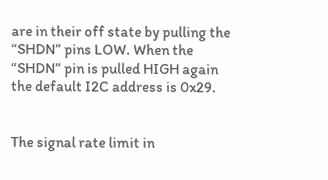are in their off state by pulling the “SHDN” pins LOW. When the “SHDN” pin is pulled HIGH again the default I2C address is 0x29.


The signal rate limit in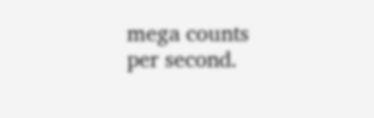mega counts per second.